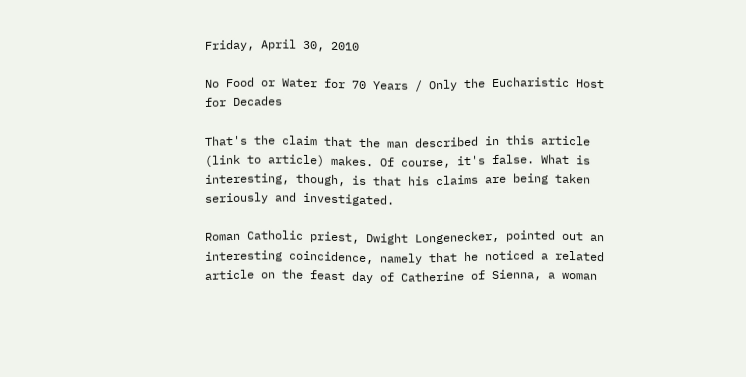Friday, April 30, 2010

No Food or Water for 70 Years / Only the Eucharistic Host for Decades

That's the claim that the man described in this article (link to article) makes. Of course, it's false. What is interesting, though, is that his claims are being taken seriously and investigated.

Roman Catholic priest, Dwight Longenecker, pointed out an interesting coincidence, namely that he noticed a related article on the feast day of Catherine of Sienna, a woman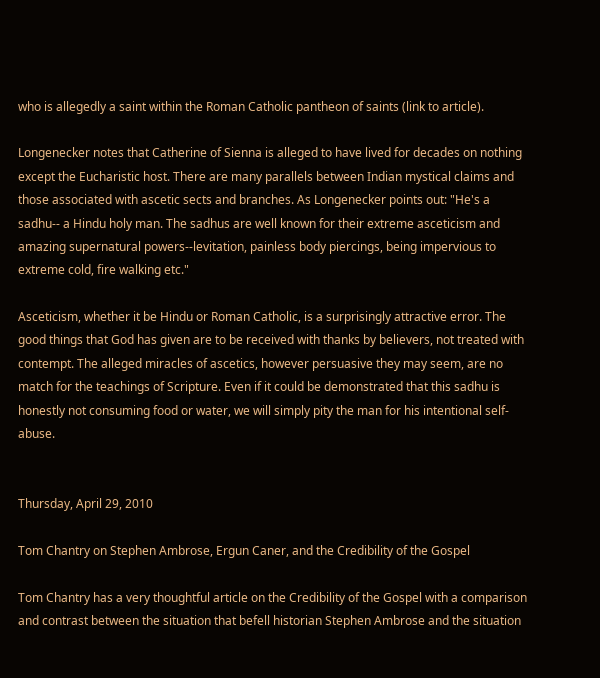who is allegedly a saint within the Roman Catholic pantheon of saints (link to article).

Longenecker notes that Catherine of Sienna is alleged to have lived for decades on nothing except the Eucharistic host. There are many parallels between Indian mystical claims and those associated with ascetic sects and branches. As Longenecker points out: "He's a sadhu-- a Hindu holy man. The sadhus are well known for their extreme asceticism and amazing supernatural powers--levitation, painless body piercings, being impervious to extreme cold, fire walking etc."

Asceticism, whether it be Hindu or Roman Catholic, is a surprisingly attractive error. The good things that God has given are to be received with thanks by believers, not treated with contempt. The alleged miracles of ascetics, however persuasive they may seem, are no match for the teachings of Scripture. Even if it could be demonstrated that this sadhu is honestly not consuming food or water, we will simply pity the man for his intentional self-abuse.


Thursday, April 29, 2010

Tom Chantry on Stephen Ambrose, Ergun Caner, and the Credibility of the Gospel

Tom Chantry has a very thoughtful article on the Credibility of the Gospel with a comparison and contrast between the situation that befell historian Stephen Ambrose and the situation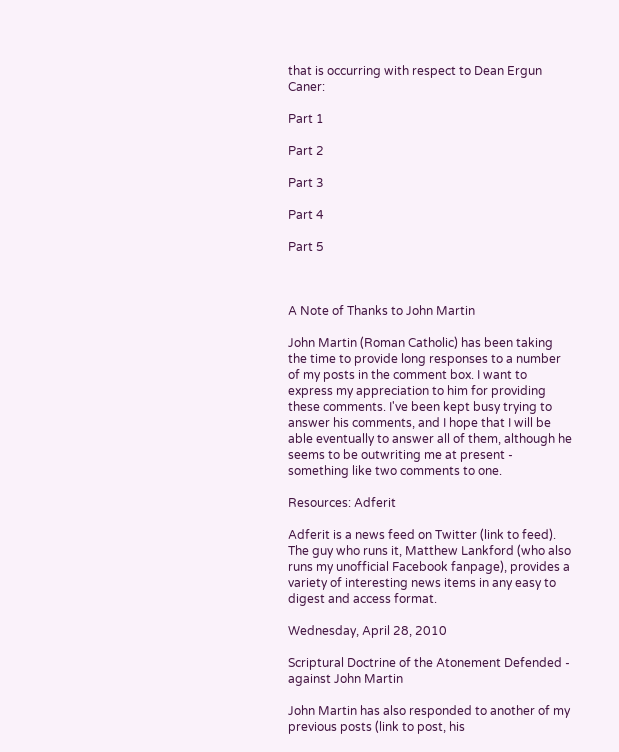that is occurring with respect to Dean Ergun Caner:

Part 1

Part 2

Part 3

Part 4

Part 5



A Note of Thanks to John Martin

John Martin (Roman Catholic) has been taking the time to provide long responses to a number of my posts in the comment box. I want to express my appreciation to him for providing these comments. I've been kept busy trying to answer his comments, and I hope that I will be able eventually to answer all of them, although he seems to be outwriting me at present - something like two comments to one.

Resources: Adferit

Adferit is a news feed on Twitter (link to feed). The guy who runs it, Matthew Lankford (who also runs my unofficial Facebook fanpage), provides a variety of interesting news items in any easy to digest and access format.

Wednesday, April 28, 2010

Scriptural Doctrine of the Atonement Defended - against John Martin

John Martin has also responded to another of my previous posts (link to post, his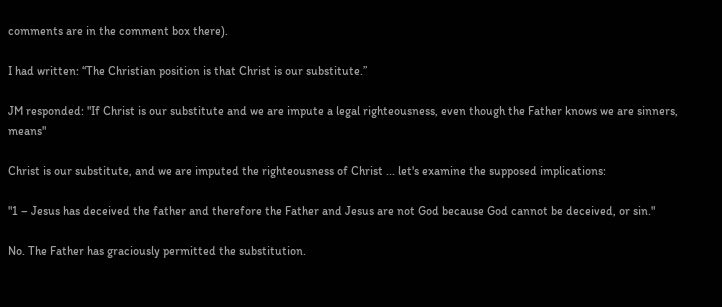comments are in the comment box there).

I had written: “The Christian position is that Christ is our substitute.”

JM responded: "If Christ is our substitute and we are impute a legal righteousness, even though the Father knows we are sinners, means"

Christ is our substitute, and we are imputed the righteousness of Christ ... let's examine the supposed implications:

"1 – Jesus has deceived the father and therefore the Father and Jesus are not God because God cannot be deceived, or sin."

No. The Father has graciously permitted the substitution.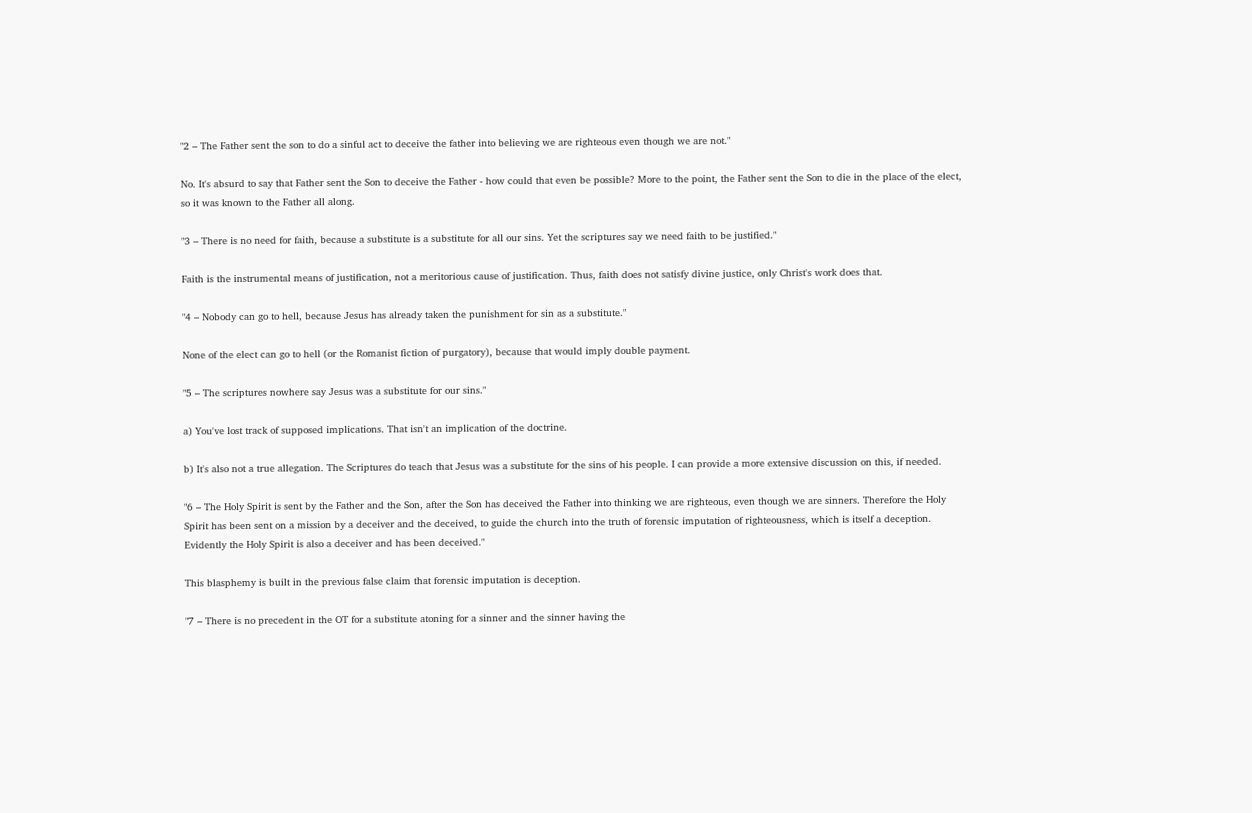"2 – The Father sent the son to do a sinful act to deceive the father into believing we are righteous even though we are not."

No. It's absurd to say that Father sent the Son to deceive the Father - how could that even be possible? More to the point, the Father sent the Son to die in the place of the elect, so it was known to the Father all along.

"3 – There is no need for faith, because a substitute is a substitute for all our sins. Yet the scriptures say we need faith to be justified."

Faith is the instrumental means of justification, not a meritorious cause of justification. Thus, faith does not satisfy divine justice, only Christ's work does that.

"4 – Nobody can go to hell, because Jesus has already taken the punishment for sin as a substitute."

None of the elect can go to hell (or the Romanist fiction of purgatory), because that would imply double payment.

"5 – The scriptures nowhere say Jesus was a substitute for our sins."

a) You've lost track of supposed implications. That isn't an implication of the doctrine.

b) It's also not a true allegation. The Scriptures do teach that Jesus was a substitute for the sins of his people. I can provide a more extensive discussion on this, if needed.

"6 – The Holy Spirit is sent by the Father and the Son, after the Son has deceived the Father into thinking we are righteous, even though we are sinners. Therefore the Holy Spirit has been sent on a mission by a deceiver and the deceived, to guide the church into the truth of forensic imputation of righteousness, which is itself a deception. Evidently the Holy Spirit is also a deceiver and has been deceived."

This blasphemy is built in the previous false claim that forensic imputation is deception.

"7 – There is no precedent in the OT for a substitute atoning for a sinner and the sinner having the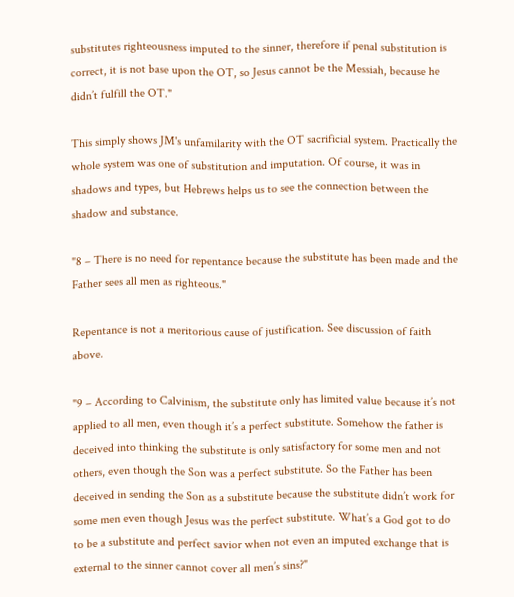substitutes righteousness imputed to the sinner, therefore if penal substitution is correct, it is not base upon the OT, so Jesus cannot be the Messiah, because he didn’t fulfill the OT."

This simply shows JM's unfamilarity with the OT sacrificial system. Practically the whole system was one of substitution and imputation. Of course, it was in shadows and types, but Hebrews helps us to see the connection between the shadow and substance.

"8 – There is no need for repentance because the substitute has been made and the Father sees all men as righteous."

Repentance is not a meritorious cause of justification. See discussion of faith above.

"9 – According to Calvinism, the substitute only has limited value because it’s not applied to all men, even though it’s a perfect substitute. Somehow the father is deceived into thinking the substitute is only satisfactory for some men and not others, even though the Son was a perfect substitute. So the Father has been deceived in sending the Son as a substitute because the substitute didn’t work for some men even though Jesus was the perfect substitute. What’s a God got to do to be a substitute and perfect savior when not even an imputed exchange that is external to the sinner cannot cover all men’s sins?"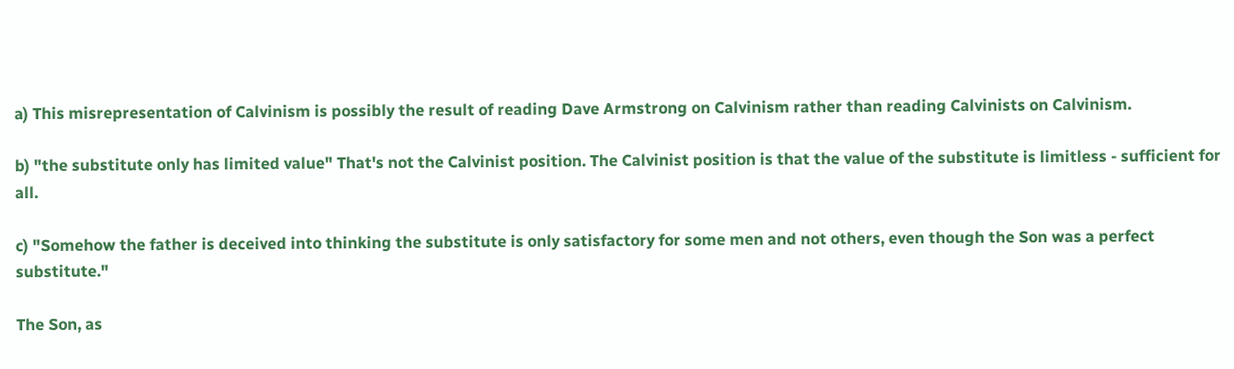a) This misrepresentation of Calvinism is possibly the result of reading Dave Armstrong on Calvinism rather than reading Calvinists on Calvinism.

b) "the substitute only has limited value" That's not the Calvinist position. The Calvinist position is that the value of the substitute is limitless - sufficient for all.

c) "Somehow the father is deceived into thinking the substitute is only satisfactory for some men and not others, even though the Son was a perfect substitute."

The Son, as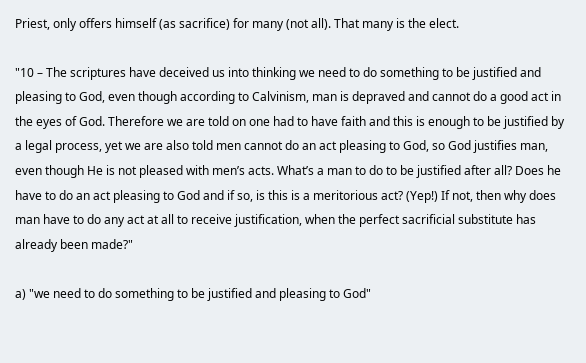Priest, only offers himself (as sacrifice) for many (not all). That many is the elect.

"10 – The scriptures have deceived us into thinking we need to do something to be justified and pleasing to God, even though according to Calvinism, man is depraved and cannot do a good act in the eyes of God. Therefore we are told on one had to have faith and this is enough to be justified by a legal process, yet we are also told men cannot do an act pleasing to God, so God justifies man, even though He is not pleased with men’s acts. What’s a man to do to be justified after all? Does he have to do an act pleasing to God and if so, is this is a meritorious act? (Yep!) If not, then why does man have to do any act at all to receive justification, when the perfect sacrificial substitute has already been made?"

a) "we need to do something to be justified and pleasing to God"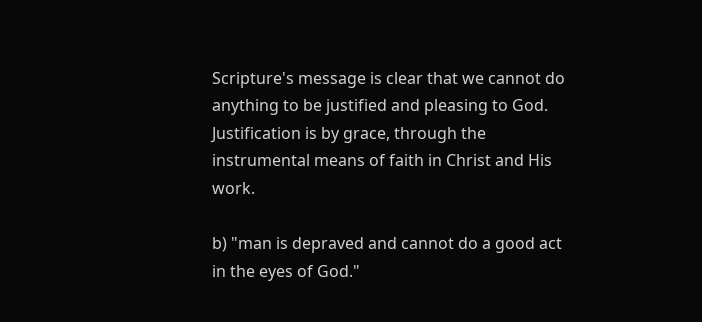Scripture's message is clear that we cannot do anything to be justified and pleasing to God. Justification is by grace, through the instrumental means of faith in Christ and His work.

b) "man is depraved and cannot do a good act in the eyes of God."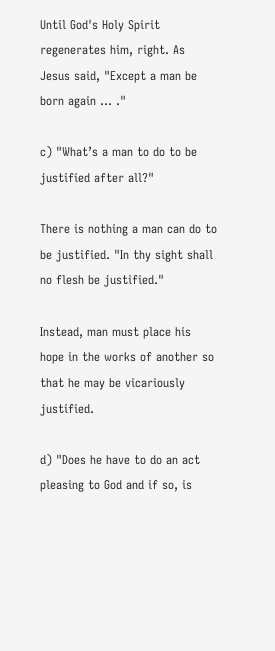Until God's Holy Spirit regenerates him, right. As Jesus said, "Except a man be born again ... ."

c) "What’s a man to do to be justified after all?"

There is nothing a man can do to be justified. "In thy sight shall no flesh be justified."

Instead, man must place his hope in the works of another so that he may be vicariously justified.

d) "Does he have to do an act pleasing to God and if so, is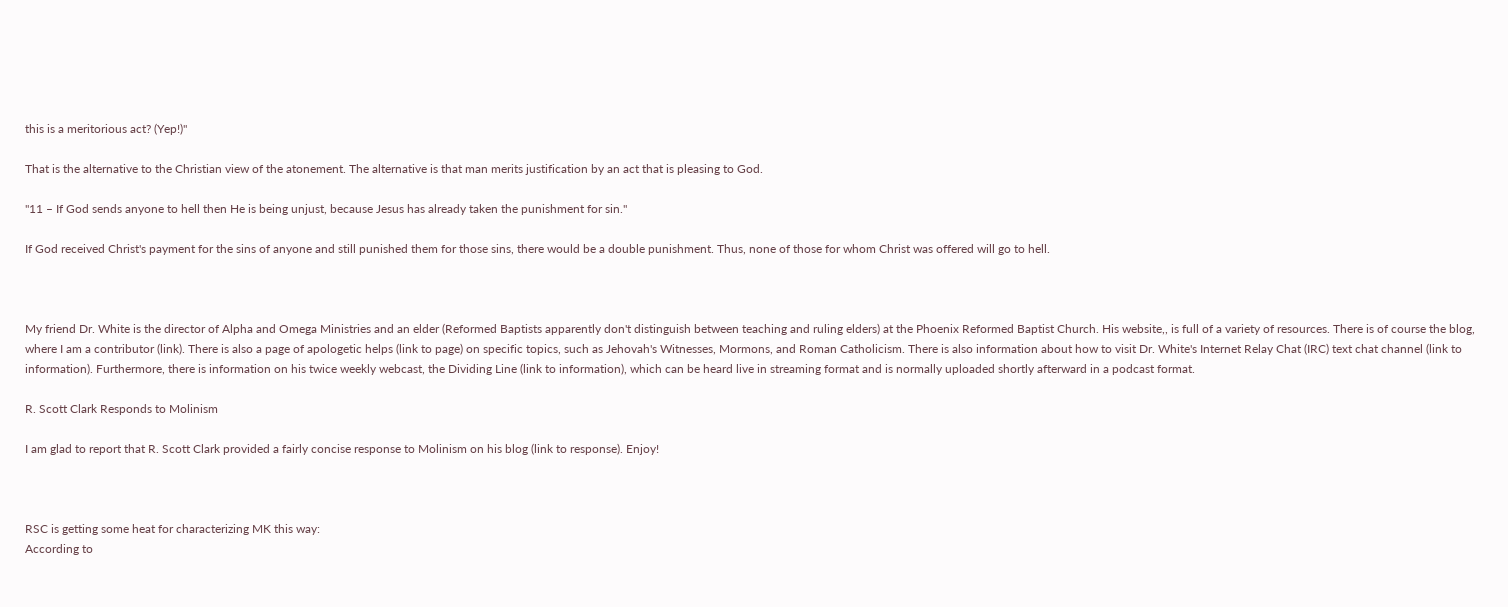this is a meritorious act? (Yep!)"

That is the alternative to the Christian view of the atonement. The alternative is that man merits justification by an act that is pleasing to God.

"11 – If God sends anyone to hell then He is being unjust, because Jesus has already taken the punishment for sin."

If God received Christ's payment for the sins of anyone and still punished them for those sins, there would be a double punishment. Thus, none of those for whom Christ was offered will go to hell.



My friend Dr. White is the director of Alpha and Omega Ministries and an elder (Reformed Baptists apparently don't distinguish between teaching and ruling elders) at the Phoenix Reformed Baptist Church. His website,, is full of a variety of resources. There is of course the blog, where I am a contributor (link). There is also a page of apologetic helps (link to page) on specific topics, such as Jehovah's Witnesses, Mormons, and Roman Catholicism. There is also information about how to visit Dr. White's Internet Relay Chat (IRC) text chat channel (link to information). Furthermore, there is information on his twice weekly webcast, the Dividing Line (link to information), which can be heard live in streaming format and is normally uploaded shortly afterward in a podcast format.

R. Scott Clark Responds to Molinism

I am glad to report that R. Scott Clark provided a fairly concise response to Molinism on his blog (link to response). Enjoy!



RSC is getting some heat for characterizing MK this way:
According to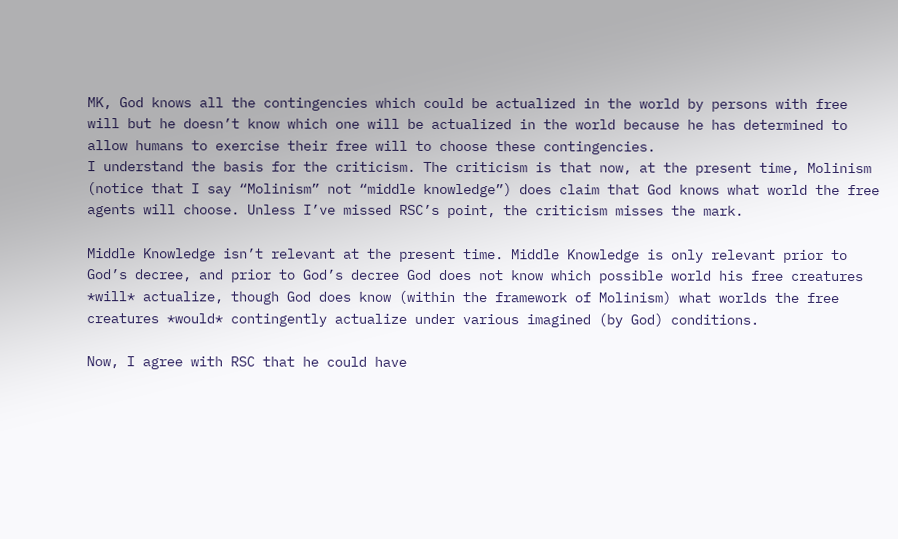MK, God knows all the contingencies which could be actualized in the world by persons with free will but he doesn’t know which one will be actualized in the world because he has determined to allow humans to exercise their free will to choose these contingencies.
I understand the basis for the criticism. The criticism is that now, at the present time, Molinism (notice that I say “Molinism” not “middle knowledge”) does claim that God knows what world the free agents will choose. Unless I’ve missed RSC’s point, the criticism misses the mark.

Middle Knowledge isn’t relevant at the present time. Middle Knowledge is only relevant prior to God’s decree, and prior to God’s decree God does not know which possible world his free creatures *will* actualize, though God does know (within the framework of Molinism) what worlds the free creatures *would* contingently actualize under various imagined (by God) conditions.

Now, I agree with RSC that he could have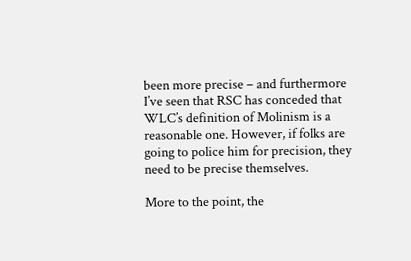been more precise – and furthermore I’ve seen that RSC has conceded that WLC’s definition of Molinism is a reasonable one. However, if folks are going to police him for precision, they need to be precise themselves.

More to the point, the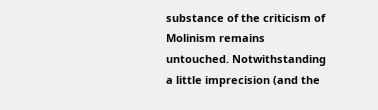substance of the criticism of Molinism remains untouched. Notwithstanding a little imprecision (and the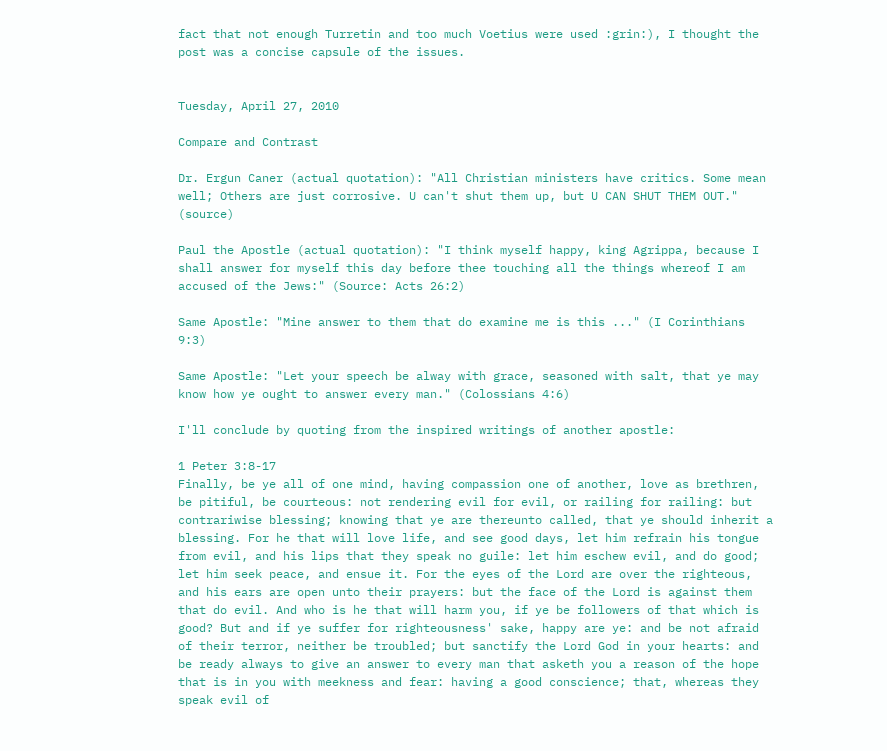fact that not enough Turretin and too much Voetius were used :grin:), I thought the post was a concise capsule of the issues.


Tuesday, April 27, 2010

Compare and Contrast

Dr. Ergun Caner (actual quotation): "All Christian ministers have critics. Some mean well; Others are just corrosive. U can't shut them up, but U CAN SHUT THEM OUT." (source)

Paul the Apostle (actual quotation): "I think myself happy, king Agrippa, because I shall answer for myself this day before thee touching all the things whereof I am accused of the Jews:" (Source: Acts 26:2)

Same Apostle: "Mine answer to them that do examine me is this ..." (I Corinthians 9:3)

Same Apostle: "Let your speech be alway with grace, seasoned with salt, that ye may know how ye ought to answer every man." (Colossians 4:6)

I'll conclude by quoting from the inspired writings of another apostle:

1 Peter 3:8-17
Finally, be ye all of one mind, having compassion one of another, love as brethren, be pitiful, be courteous: not rendering evil for evil, or railing for railing: but contrariwise blessing; knowing that ye are thereunto called, that ye should inherit a blessing. For he that will love life, and see good days, let him refrain his tongue from evil, and his lips that they speak no guile: let him eschew evil, and do good; let him seek peace, and ensue it. For the eyes of the Lord are over the righteous, and his ears are open unto their prayers: but the face of the Lord is against them that do evil. And who is he that will harm you, if ye be followers of that which is good? But and if ye suffer for righteousness' sake, happy are ye: and be not afraid of their terror, neither be troubled; but sanctify the Lord God in your hearts: and be ready always to give an answer to every man that asketh you a reason of the hope that is in you with meekness and fear: having a good conscience; that, whereas they speak evil of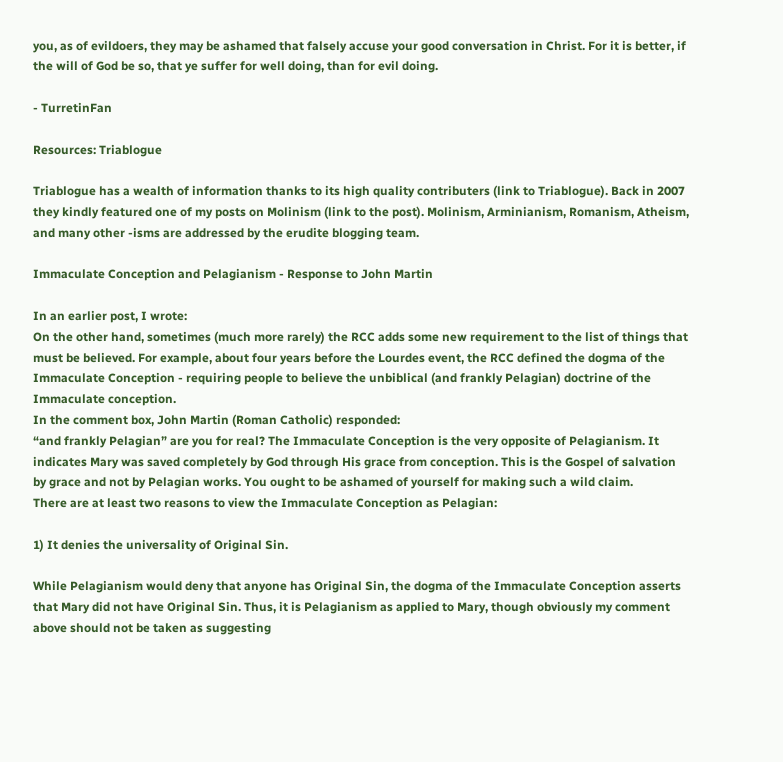you, as of evildoers, they may be ashamed that falsely accuse your good conversation in Christ. For it is better, if the will of God be so, that ye suffer for well doing, than for evil doing.

- TurretinFan

Resources: Triablogue

Triablogue has a wealth of information thanks to its high quality contributers (link to Triablogue). Back in 2007 they kindly featured one of my posts on Molinism (link to the post). Molinism, Arminianism, Romanism, Atheism, and many other -isms are addressed by the erudite blogging team.

Immaculate Conception and Pelagianism - Response to John Martin

In an earlier post, I wrote:
On the other hand, sometimes (much more rarely) the RCC adds some new requirement to the list of things that must be believed. For example, about four years before the Lourdes event, the RCC defined the dogma of the Immaculate Conception - requiring people to believe the unbiblical (and frankly Pelagian) doctrine of the Immaculate conception.
In the comment box, John Martin (Roman Catholic) responded:
“and frankly Pelagian” are you for real? The Immaculate Conception is the very opposite of Pelagianism. It indicates Mary was saved completely by God through His grace from conception. This is the Gospel of salvation by grace and not by Pelagian works. You ought to be ashamed of yourself for making such a wild claim.
There are at least two reasons to view the Immaculate Conception as Pelagian:

1) It denies the universality of Original Sin.

While Pelagianism would deny that anyone has Original Sin, the dogma of the Immaculate Conception asserts that Mary did not have Original Sin. Thus, it is Pelagianism as applied to Mary, though obviously my comment above should not be taken as suggesting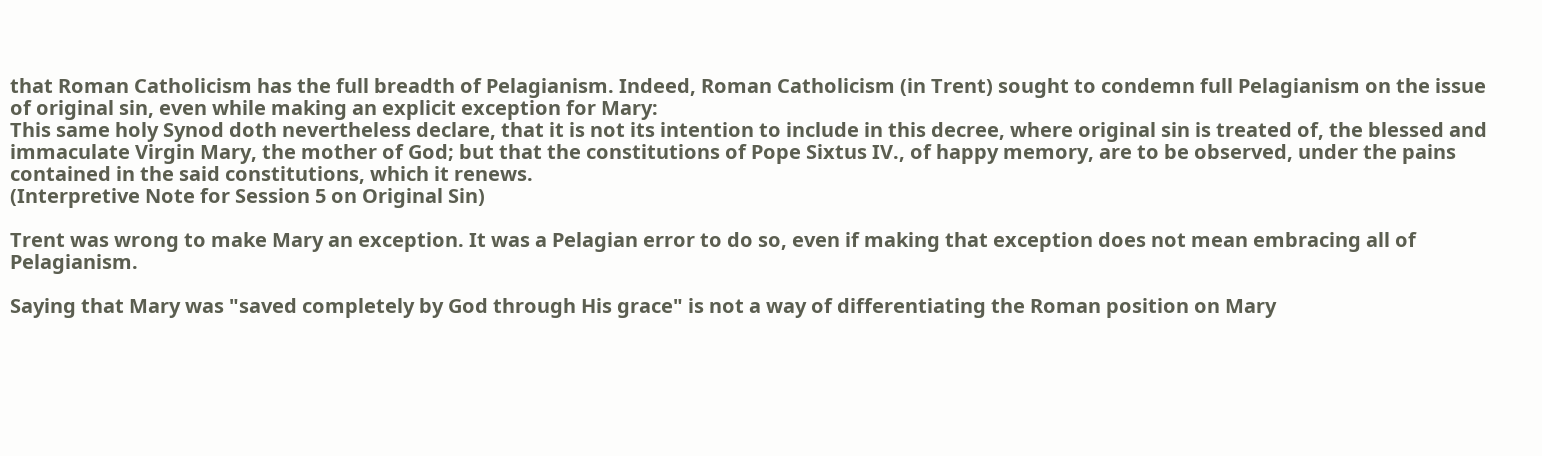that Roman Catholicism has the full breadth of Pelagianism. Indeed, Roman Catholicism (in Trent) sought to condemn full Pelagianism on the issue of original sin, even while making an explicit exception for Mary:
This same holy Synod doth nevertheless declare, that it is not its intention to include in this decree, where original sin is treated of, the blessed and immaculate Virgin Mary, the mother of God; but that the constitutions of Pope Sixtus IV., of happy memory, are to be observed, under the pains contained in the said constitutions, which it renews.
(Interpretive Note for Session 5 on Original Sin)

Trent was wrong to make Mary an exception. It was a Pelagian error to do so, even if making that exception does not mean embracing all of Pelagianism.

Saying that Mary was "saved completely by God through His grace" is not a way of differentiating the Roman position on Mary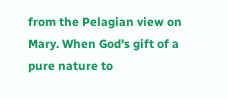from the Pelagian view on Mary. When God's gift of a pure nature to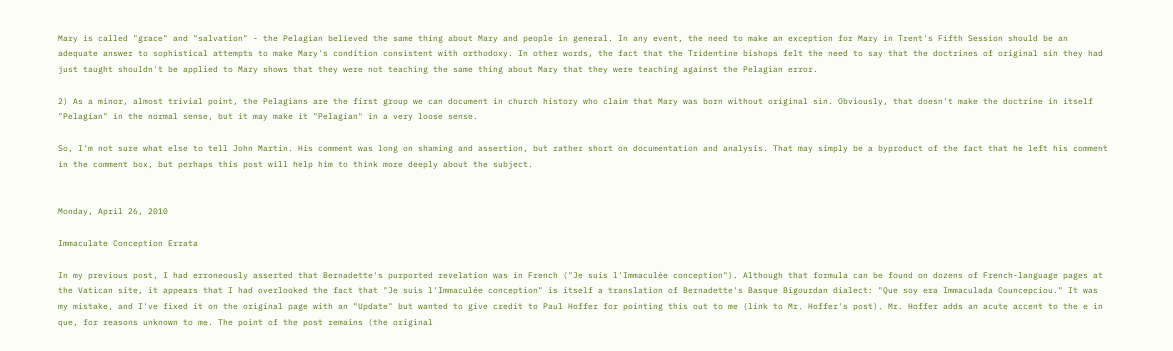Mary is called "grace" and "salvation" - the Pelagian believed the same thing about Mary and people in general. In any event, the need to make an exception for Mary in Trent's Fifth Session should be an adequate answer to sophistical attempts to make Mary's condition consistent with orthodoxy. In other words, the fact that the Tridentine bishops felt the need to say that the doctrines of original sin they had just taught shouldn't be applied to Mary shows that they were not teaching the same thing about Mary that they were teaching against the Pelagian error.

2) As a minor, almost trivial point, the Pelagians are the first group we can document in church history who claim that Mary was born without original sin. Obviously, that doesn't make the doctrine in itself "Pelagian" in the normal sense, but it may make it "Pelagian" in a very loose sense.

So, I'm not sure what else to tell John Martin. His comment was long on shaming and assertion, but rather short on documentation and analysis. That may simply be a byproduct of the fact that he left his comment in the comment box, but perhaps this post will help him to think more deeply about the subject.


Monday, April 26, 2010

Immaculate Conception Errata

In my previous post, I had erroneously asserted that Bernadette's purported revelation was in French ("Je suis l'Immaculée conception"). Although that formula can be found on dozens of French-language pages at the Vatican site, it appears that I had overlooked the fact that "Je suis l'Immaculée conception" is itself a translation of Bernadette's Basque Bigourdan dialect: "Que soy era Immaculada Councepciou." It was my mistake, and I've fixed it on the original page with an "Update" but wanted to give credit to Paul Hoffer for pointing this out to me (link to Mr. Hoffer's post). Mr. Hoffer adds an acute accent to the e in que, for reasons unknown to me. The point of the post remains (the original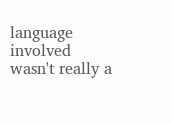language involved wasn't really a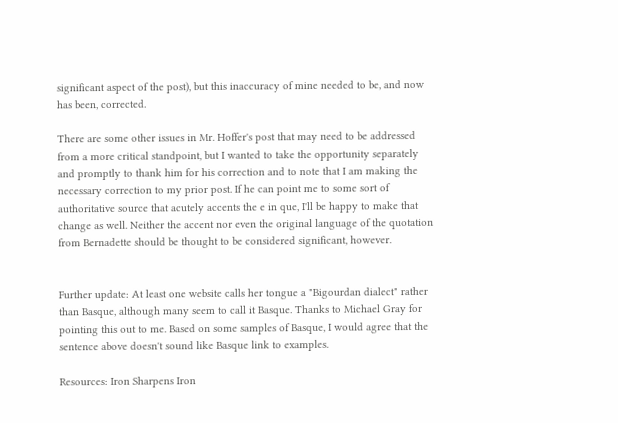significant aspect of the post), but this inaccuracy of mine needed to be, and now has been, corrected.

There are some other issues in Mr. Hoffer's post that may need to be addressed from a more critical standpoint, but I wanted to take the opportunity separately and promptly to thank him for his correction and to note that I am making the necessary correction to my prior post. If he can point me to some sort of authoritative source that acutely accents the e in que, I'll be happy to make that change as well. Neither the accent nor even the original language of the quotation from Bernadette should be thought to be considered significant, however.


Further update: At least one website calls her tongue a "Bigourdan dialect" rather than Basque, although many seem to call it Basque. Thanks to Michael Gray for pointing this out to me. Based on some samples of Basque, I would agree that the sentence above doesn't sound like Basque link to examples.

Resources: Iron Sharpens Iron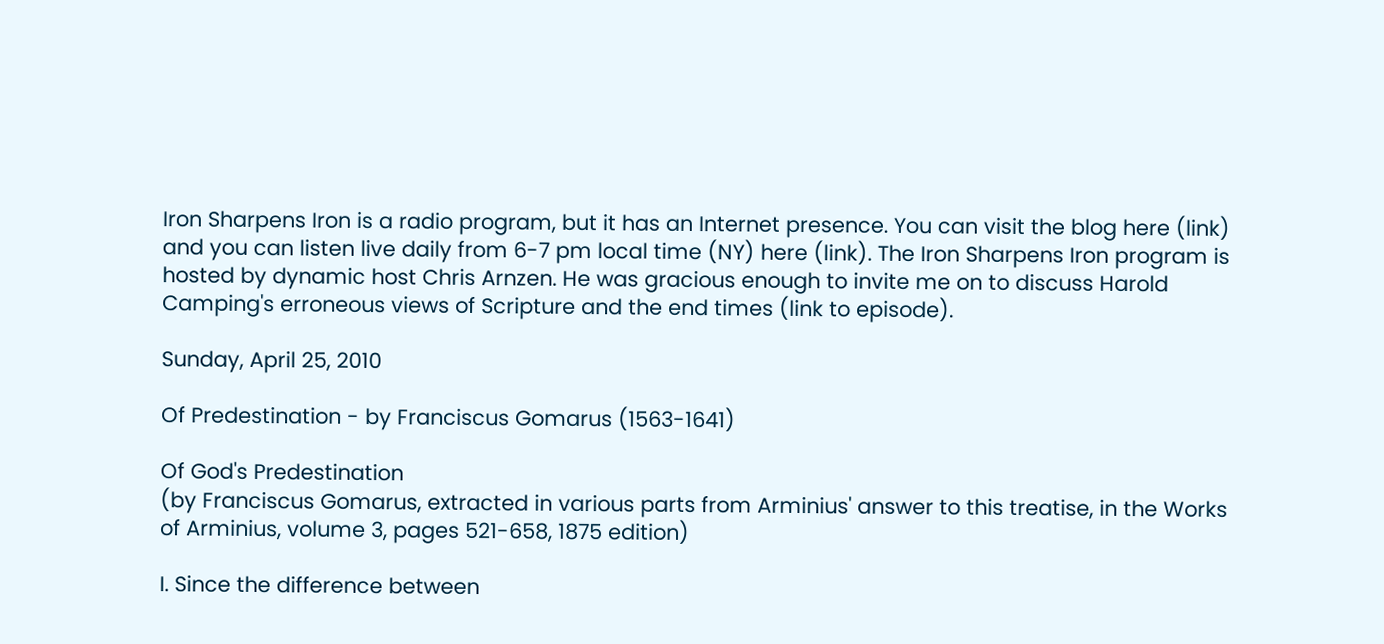Iron Sharpens Iron is a radio program, but it has an Internet presence. You can visit the blog here (link) and you can listen live daily from 6-7 pm local time (NY) here (link). The Iron Sharpens Iron program is hosted by dynamic host Chris Arnzen. He was gracious enough to invite me on to discuss Harold Camping's erroneous views of Scripture and the end times (link to episode).

Sunday, April 25, 2010

Of Predestination - by Franciscus Gomarus (1563-1641)

Of God's Predestination
(by Franciscus Gomarus, extracted in various parts from Arminius' answer to this treatise, in the Works of Arminius, volume 3, pages 521-658, 1875 edition)

I. Since the difference between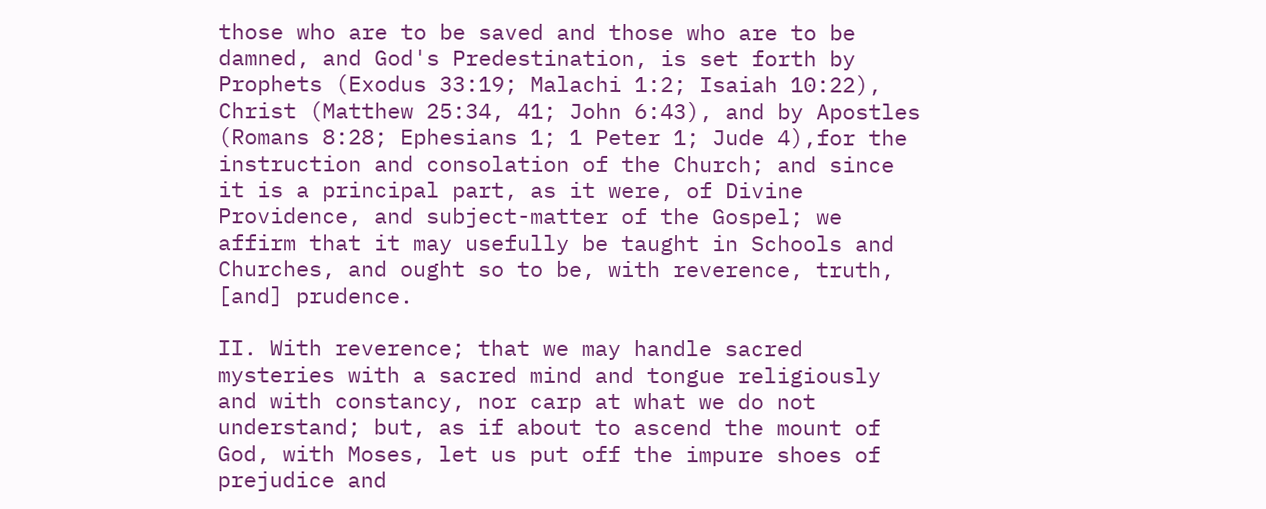those who are to be saved and those who are to be damned, and God's Predestination, is set forth by Prophets (Exodus 33:19; Malachi 1:2; Isaiah 10:22), Christ (Matthew 25:34, 41; John 6:43), and by Apostles (Romans 8:28; Ephesians 1; 1 Peter 1; Jude 4),for the instruction and consolation of the Church; and since it is a principal part, as it were, of Divine Providence, and subject-matter of the Gospel; we affirm that it may usefully be taught in Schools and Churches, and ought so to be, with reverence, truth, [and] prudence.

II. With reverence; that we may handle sacred mysteries with a sacred mind and tongue religiously and with constancy, nor carp at what we do not understand; but, as if about to ascend the mount of God, with Moses, let us put off the impure shoes of prejudice and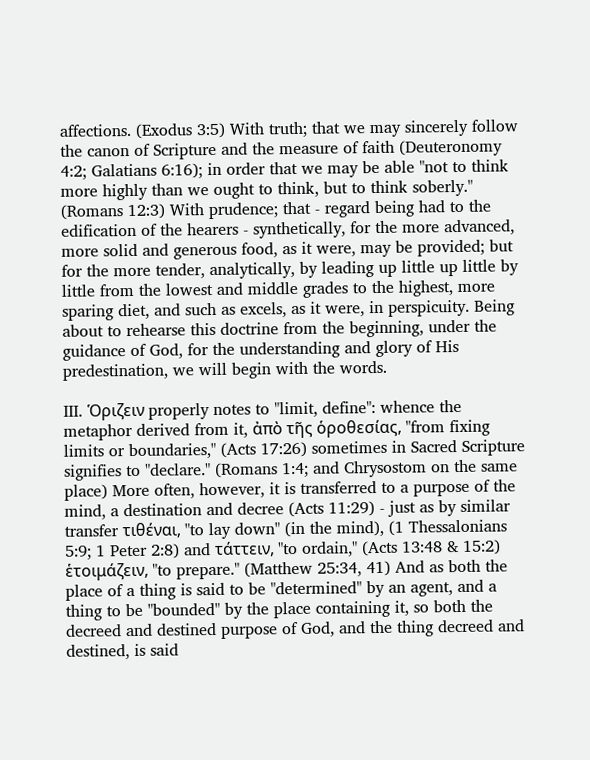affections. (Exodus 3:5) With truth; that we may sincerely follow the canon of Scripture and the measure of faith (Deuteronomy 4:2; Galatians 6:16); in order that we may be able "not to think more highly than we ought to think, but to think soberly." (Romans 12:3) With prudence; that - regard being had to the edification of the hearers - synthetically, for the more advanced, more solid and generous food, as it were, may be provided; but for the more tender, analytically, by leading up little up little by little from the lowest and middle grades to the highest, more sparing diet, and such as excels, as it were, in perspicuity. Being about to rehearse this doctrine from the beginning, under the guidance of God, for the understanding and glory of His predestination, we will begin with the words.

III. Ὁριζειν properly notes to "limit, define": whence the metaphor derived from it, ἀπὸ τῆς ὁροθεσίας, "from fixing limits or boundaries," (Acts 17:26) sometimes in Sacred Scripture signifies to "declare." (Romans 1:4; and Chrysostom on the same place) More often, however, it is transferred to a purpose of the mind, a destination and decree (Acts 11:29) - just as by similar transfer τιθέναι, "to lay down" (in the mind), (1 Thessalonians 5:9; 1 Peter 2:8) and τάττειν, "to ordain," (Acts 13:48 & 15:2) ἑτοιμάζειν, "to prepare." (Matthew 25:34, 41) And as both the place of a thing is said to be "determined" by an agent, and a thing to be "bounded" by the place containing it, so both the decreed and destined purpose of God, and the thing decreed and destined, is said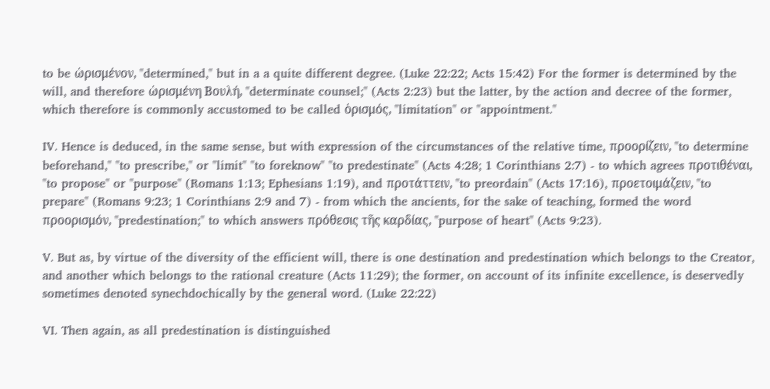to be ὡρισμένον, "determined," but in a a quite different degree. (Luke 22:22; Acts 15:42) For the former is determined by the will, and therefore ὡρισμένη Βουλή, "determinate counsel;" (Acts 2:23) but the latter, by the action and decree of the former, which therefore is commonly accustomed to be called ὁρισμός, "limitation" or "appointment."

IV. Hence is deduced, in the same sense, but with expression of the circumstances of the relative time, προορίζειν, "to determine beforehand," "to prescribe," or "limit" "to foreknow" "to predestinate" (Acts 4:28; 1 Corinthians 2:7) - to which agrees προτιθέναι, "to propose" or "purpose" (Romans 1:13; Ephesians 1:19), and προτάττειν, "to preordain" (Acts 17:16), προετοιμάζειν, "to prepare" (Romans 9:23; 1 Corinthians 2:9 and 7) - from which the ancients, for the sake of teaching, formed the word προορισμόν, "predestination;" to which answers πρόθεσις τῆς καρδίας, "purpose of heart" (Acts 9:23).

V. But as, by virtue of the diversity of the efficient will, there is one destination and predestination which belongs to the Creator, and another which belongs to the rational creature (Acts 11:29); the former, on account of its infinite excellence, is deservedly sometimes denoted synechdochically by the general word. (Luke 22:22)

VI. Then again, as all predestination is distinguished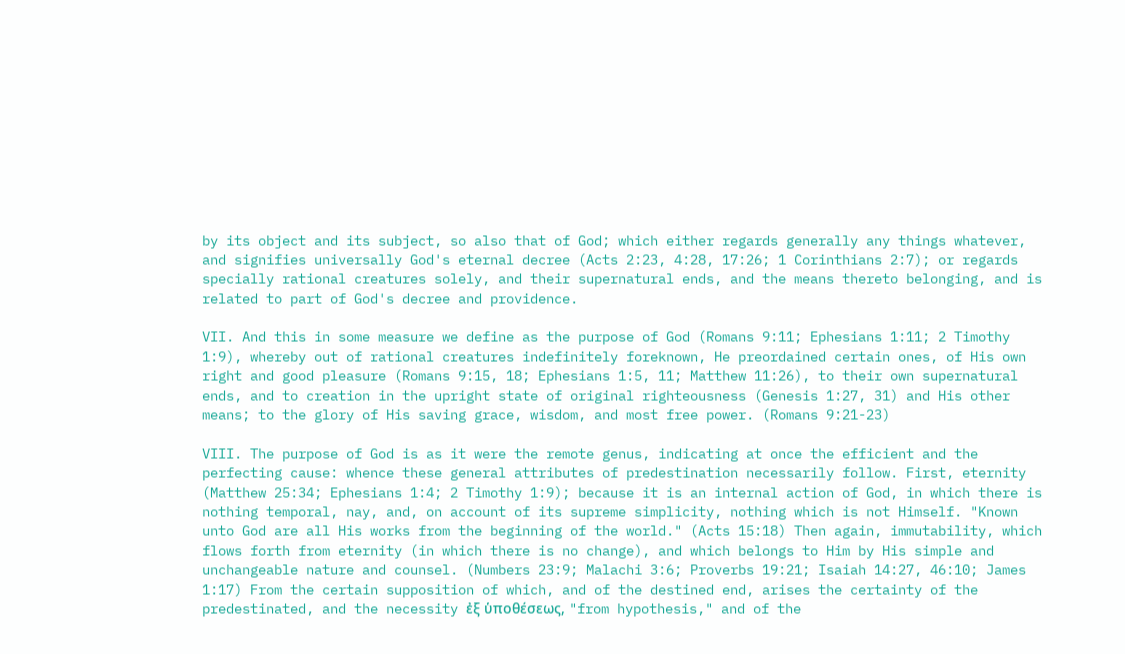by its object and its subject, so also that of God; which either regards generally any things whatever, and signifies universally God's eternal decree (Acts 2:23, 4:28, 17:26; 1 Corinthians 2:7); or regards specially rational creatures solely, and their supernatural ends, and the means thereto belonging, and is related to part of God's decree and providence.

VII. And this in some measure we define as the purpose of God (Romans 9:11; Ephesians 1:11; 2 Timothy 1:9), whereby out of rational creatures indefinitely foreknown, He preordained certain ones, of His own right and good pleasure (Romans 9:15, 18; Ephesians 1:5, 11; Matthew 11:26), to their own supernatural ends, and to creation in the upright state of original righteousness (Genesis 1:27, 31) and His other means; to the glory of His saving grace, wisdom, and most free power. (Romans 9:21-23)

VIII. The purpose of God is as it were the remote genus, indicating at once the efficient and the perfecting cause: whence these general attributes of predestination necessarily follow. First, eternity (Matthew 25:34; Ephesians 1:4; 2 Timothy 1:9); because it is an internal action of God, in which there is nothing temporal, nay, and, on account of its supreme simplicity, nothing which is not Himself. "Known unto God are all His works from the beginning of the world." (Acts 15:18) Then again, immutability, which flows forth from eternity (in which there is no change), and which belongs to Him by His simple and unchangeable nature and counsel. (Numbers 23:9; Malachi 3:6; Proverbs 19:21; Isaiah 14:27, 46:10; James 1:17) From the certain supposition of which, and of the destined end, arises the certainty of the predestinated, and the necessity ἐξ ὑποθέσεως, "from hypothesis," and of the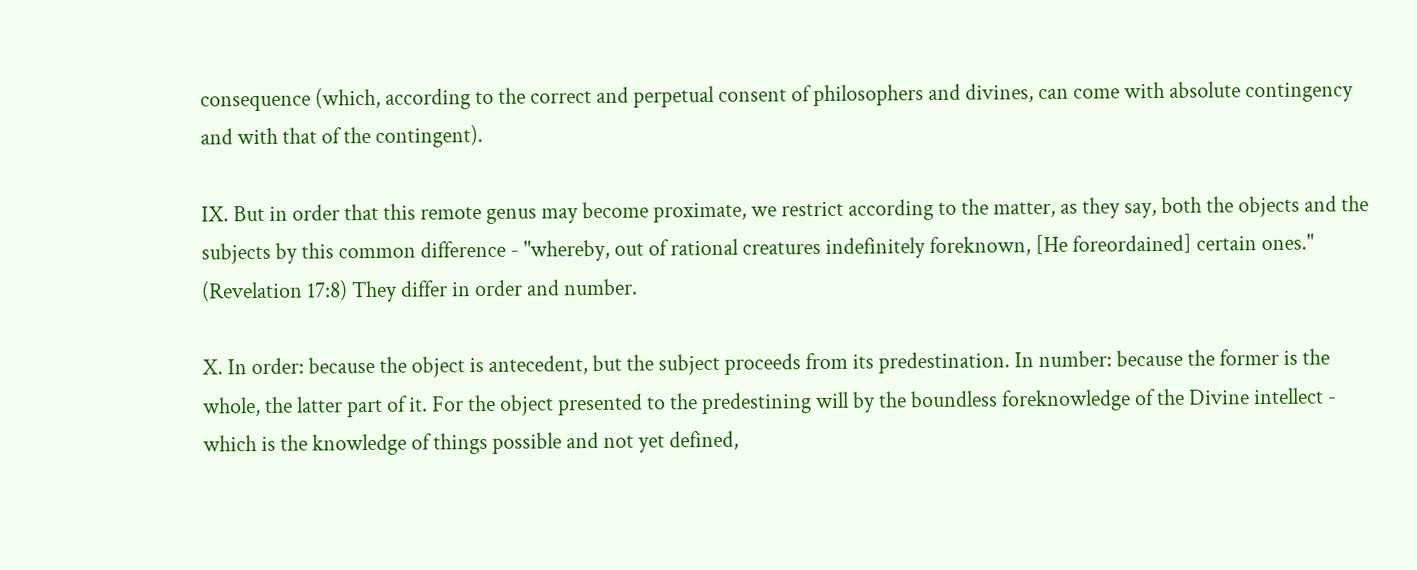consequence (which, according to the correct and perpetual consent of philosophers and divines, can come with absolute contingency and with that of the contingent).

IX. But in order that this remote genus may become proximate, we restrict according to the matter, as they say, both the objects and the subjects by this common difference - "whereby, out of rational creatures indefinitely foreknown, [He foreordained] certain ones." (Revelation 17:8) They differ in order and number.

X. In order: because the object is antecedent, but the subject proceeds from its predestination. In number: because the former is the whole, the latter part of it. For the object presented to the predestining will by the boundless foreknowledge of the Divine intellect - which is the knowledge of things possible and not yet defined,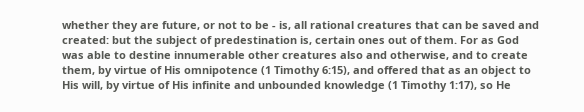whether they are future, or not to be - is, all rational creatures that can be saved and created: but the subject of predestination is, certain ones out of them. For as God was able to destine innumerable other creatures also and otherwise, and to create them, by virtue of His omnipotence (1 Timothy 6:15), and offered that as an object to His will, by virtue of His infinite and unbounded knowledge (1 Timothy 1:17), so He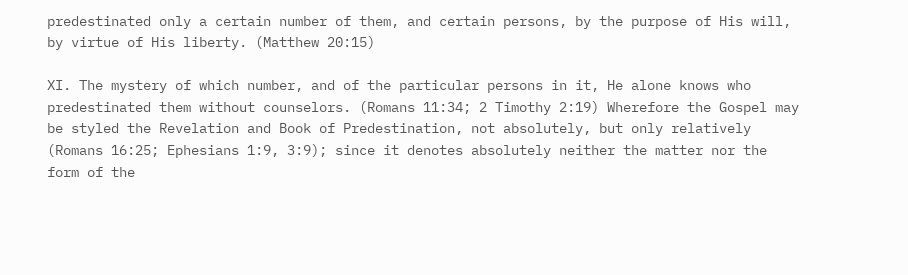predestinated only a certain number of them, and certain persons, by the purpose of His will, by virtue of His liberty. (Matthew 20:15)

XI. The mystery of which number, and of the particular persons in it, He alone knows who predestinated them without counselors. (Romans 11:34; 2 Timothy 2:19) Wherefore the Gospel may be styled the Revelation and Book of Predestination, not absolutely, but only relatively (Romans 16:25; Ephesians 1:9, 3:9); since it denotes absolutely neither the matter nor the form of the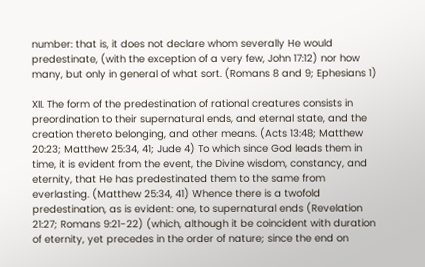number: that is, it does not declare whom severally He would predestinate, (with the exception of a very few, John 17:12) nor how many, but only in general of what sort. (Romans 8 and 9; Ephesians 1)

XII. The form of the predestination of rational creatures consists in preordination to their supernatural ends, and eternal state, and the creation thereto belonging, and other means. (Acts 13:48; Matthew 20:23; Matthew 25:34, 41; Jude 4) To which since God leads them in time, it is evident from the event, the Divine wisdom, constancy, and eternity, that He has predestinated them to the same from everlasting. (Matthew 25:34, 41) Whence there is a twofold predestination, as is evident: one, to supernatural ends (Revelation 21:27; Romans 9:21-22) (which, although it be coincident with duration of eternity, yet precedes in the order of nature; since the end on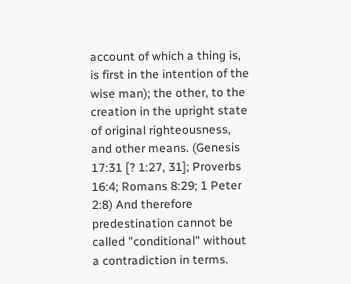account of which a thing is, is first in the intention of the wise man); the other, to the creation in the upright state of original righteousness, and other means. (Genesis 17:31 [? 1:27, 31]; Proverbs 16:4; Romans 8:29; 1 Peter 2:8) And therefore predestination cannot be called "conditional" without a contradiction in terms.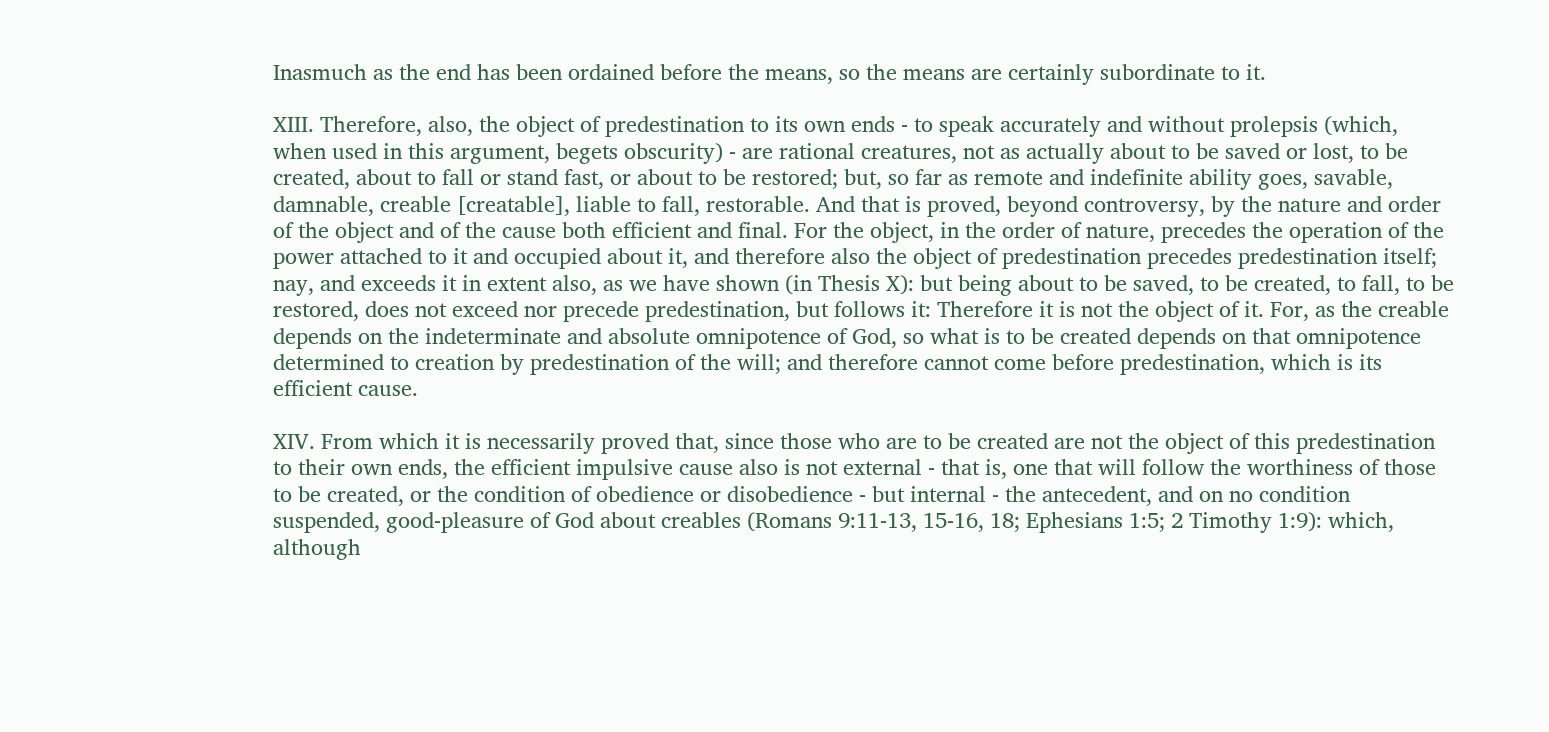Inasmuch as the end has been ordained before the means, so the means are certainly subordinate to it.

XIII. Therefore, also, the object of predestination to its own ends - to speak accurately and without prolepsis (which, when used in this argument, begets obscurity) - are rational creatures, not as actually about to be saved or lost, to be created, about to fall or stand fast, or about to be restored; but, so far as remote and indefinite ability goes, savable, damnable, creable [creatable], liable to fall, restorable. And that is proved, beyond controversy, by the nature and order of the object and of the cause both efficient and final. For the object, in the order of nature, precedes the operation of the power attached to it and occupied about it, and therefore also the object of predestination precedes predestination itself; nay, and exceeds it in extent also, as we have shown (in Thesis X): but being about to be saved, to be created, to fall, to be restored, does not exceed nor precede predestination, but follows it: Therefore it is not the object of it. For, as the creable depends on the indeterminate and absolute omnipotence of God, so what is to be created depends on that omnipotence determined to creation by predestination of the will; and therefore cannot come before predestination, which is its efficient cause.

XIV. From which it is necessarily proved that, since those who are to be created are not the object of this predestination to their own ends, the efficient impulsive cause also is not external - that is, one that will follow the worthiness of those to be created, or the condition of obedience or disobedience - but internal - the antecedent, and on no condition suspended, good-pleasure of God about creables (Romans 9:11-13, 15-16, 18; Ephesians 1:5; 2 Timothy 1:9): which, although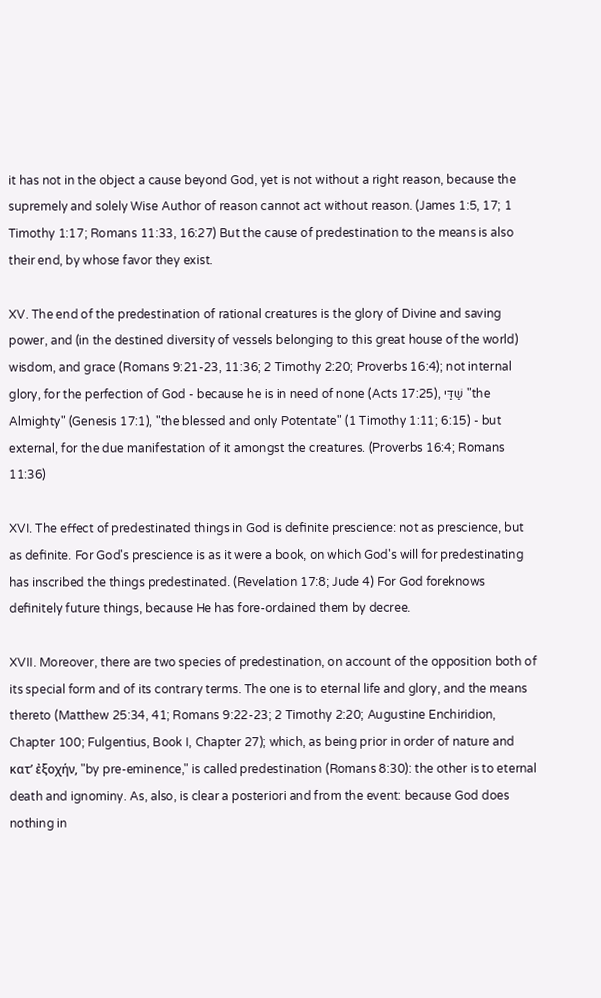it has not in the object a cause beyond God, yet is not without a right reason, because the supremely and solely Wise Author of reason cannot act without reason. (James 1:5, 17; 1 Timothy 1:17; Romans 11:33, 16:27) But the cause of predestination to the means is also their end, by whose favor they exist.

XV. The end of the predestination of rational creatures is the glory of Divine and saving power, and (in the destined diversity of vessels belonging to this great house of the world) wisdom, and grace (Romans 9:21-23, 11:36; 2 Timothy 2:20; Proverbs 16:4); not internal glory, for the perfection of God - because he is in need of none (Acts 17:25), שַׁדַּי "the Almighty" (Genesis 17:1), "the blessed and only Potentate" (1 Timothy 1:11; 6:15) - but external, for the due manifestation of it amongst the creatures. (Proverbs 16:4; Romans 11:36)

XVI. The effect of predestinated things in God is definite prescience: not as prescience, but as definite. For God's prescience is as it were a book, on which God's will for predestinating has inscribed the things predestinated. (Revelation 17:8; Jude 4) For God foreknows definitely future things, because He has fore-ordained them by decree.

XVII. Moreover, there are two species of predestination, on account of the opposition both of its special form and of its contrary terms. The one is to eternal life and glory, and the means thereto (Matthew 25:34, 41; Romans 9:22-23; 2 Timothy 2:20; Augustine Enchiridion, Chapter 100; Fulgentius, Book I, Chapter 27); which, as being prior in order of nature and κατʹ ἐξοχήν, "by pre-eminence," is called predestination (Romans 8:30): the other is to eternal death and ignominy. As, also, is clear a posteriori and from the event: because God does nothing in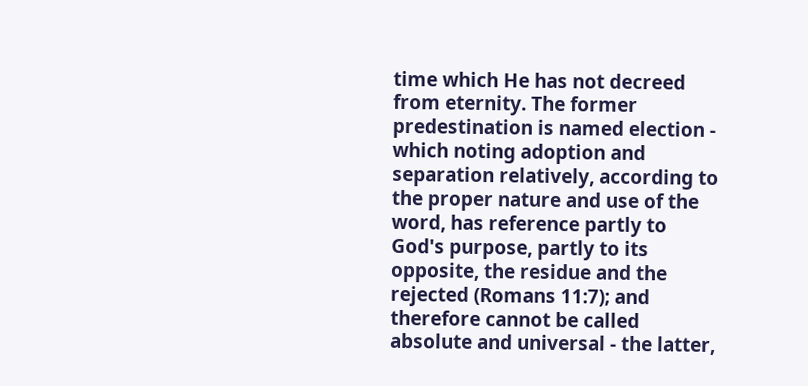time which He has not decreed from eternity. The former predestination is named election - which noting adoption and separation relatively, according to the proper nature and use of the word, has reference partly to God's purpose, partly to its opposite, the residue and the rejected (Romans 11:7); and therefore cannot be called absolute and universal - the latter,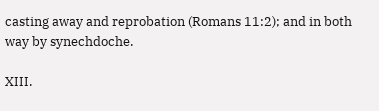casting away and reprobation (Romans 11:2); and in both way by synechdoche.

XIII.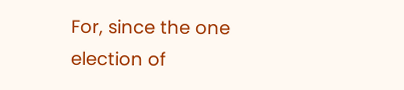For, since the one election of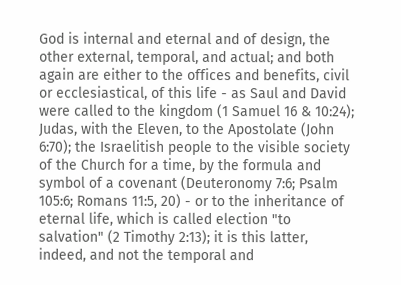God is internal and eternal and of design, the other external, temporal, and actual; and both again are either to the offices and benefits, civil or ecclesiastical, of this life - as Saul and David were called to the kingdom (1 Samuel 16 & 10:24); Judas, with the Eleven, to the Apostolate (John 6:70); the Israelitish people to the visible society of the Church for a time, by the formula and symbol of a covenant (Deuteronomy 7:6; Psalm 105:6; Romans 11:5, 20) - or to the inheritance of eternal life, which is called election "to salvation" (2 Timothy 2:13); it is this latter, indeed, and not the temporal and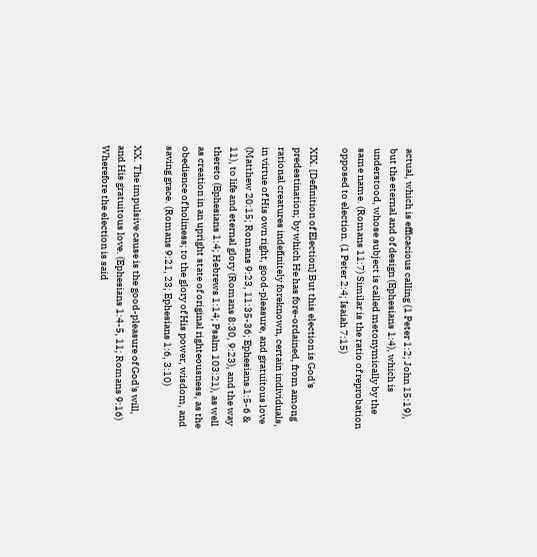actual, which is efficacious calling (1 Peter 1:2; John 15:19), but the eternal and of design (Ephesians 1:4), which is understood, whose subject is called metonymically by the same name. (Romans 11:7) Similar is the ratio of reprobation opposed to election. (1 Peter 2:4; Isaiah 7:15)

XIX. [Definition of Election] But this election is God's predestination; by which He has fore-ordained, from among rational creatures indefinitely foreknown, certain individuals, in virtue of His own right, good-pleasure, and gratuitous love (Matthew 20:15; Romans 9:23, 11:35-36; Ephesians 1:5-6 & 11), to life and eternal glory (Romans 8:30, 9:23), and the way thereto (Ephesians 1:4; Hebrews 1:14; Psalm 103:21), as well as creation in an upright state of original righteousness, as the obedience of holiness; to the glory of His power, wisdom, and saving grace. (Romans 9:21, 23; Ephesians 1:6, 3:10)

XX. The impulsive cause is the good-pleasure of God's will, and His gratuitous love. (Ephesians 1:4-5, 11; Romans 9:16) Wherefore the election is said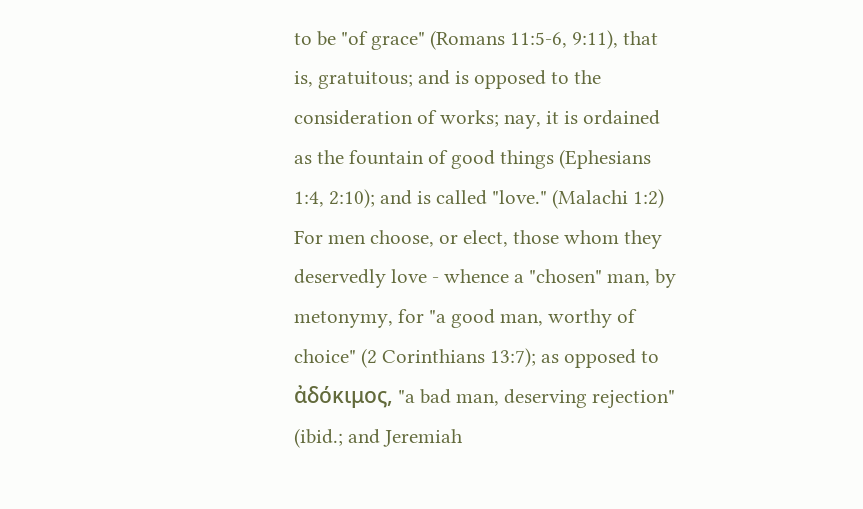to be "of grace" (Romans 11:5-6, 9:11), that is, gratuitous; and is opposed to the consideration of works; nay, it is ordained as the fountain of good things (Ephesians 1:4, 2:10); and is called "love." (Malachi 1:2) For men choose, or elect, those whom they deservedly love - whence a "chosen" man, by metonymy, for "a good man, worthy of choice" (2 Corinthians 13:7); as opposed to ἀδόκιμος, "a bad man, deserving rejection" (ibid.; and Jeremiah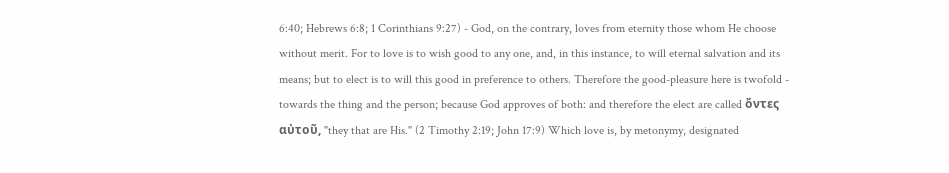6:40; Hebrews 6:8; 1 Corinthians 9:27) - God, on the contrary, loves from eternity those whom He choose without merit. For to love is to wish good to any one, and, in this instance, to will eternal salvation and its means; but to elect is to will this good in preference to others. Therefore the good-pleasure here is twofold - towards the thing and the person; because God approves of both: and therefore the elect are called ὄντες αὐτοῦ, "they that are His." (2 Timothy 2:19; John 17:9) Which love is, by metonymy, designated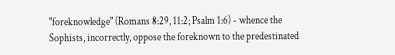"foreknowledge" (Romans 8:29, 11:2; Psalm 1:6) - whence the Sophists, incorrectly, oppose the foreknown to the predestinated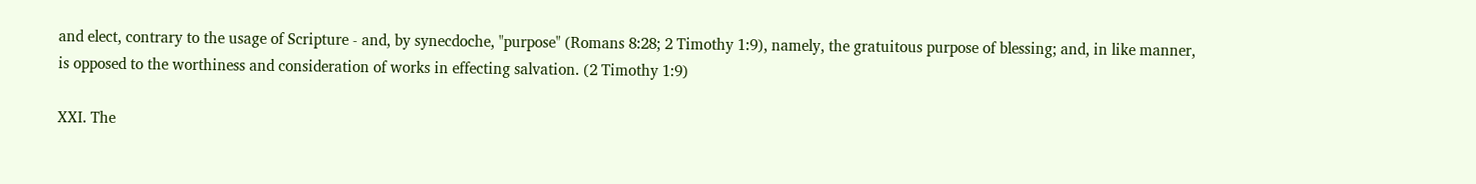and elect, contrary to the usage of Scripture - and, by synecdoche, "purpose" (Romans 8:28; 2 Timothy 1:9), namely, the gratuitous purpose of blessing; and, in like manner, is opposed to the worthiness and consideration of works in effecting salvation. (2 Timothy 1:9)

XXI. The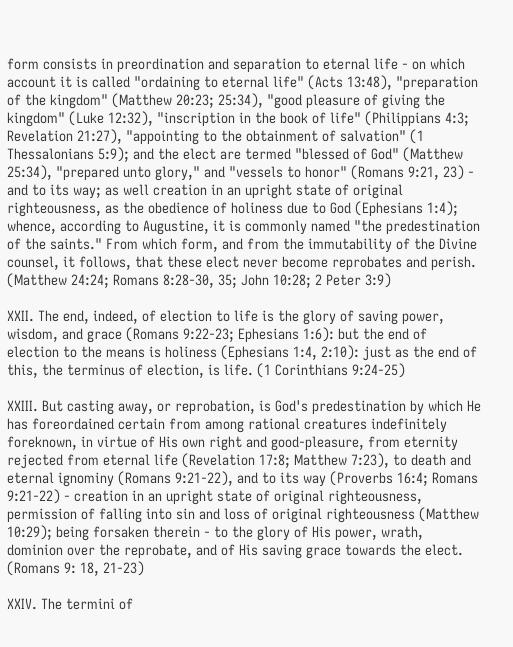form consists in preordination and separation to eternal life - on which account it is called "ordaining to eternal life" (Acts 13:48), "preparation of the kingdom" (Matthew 20:23; 25:34), "good pleasure of giving the kingdom" (Luke 12:32), "inscription in the book of life" (Philippians 4:3; Revelation 21:27), "appointing to the obtainment of salvation" (1 Thessalonians 5:9); and the elect are termed "blessed of God" (Matthew 25:34), "prepared unto glory," and "vessels to honor" (Romans 9:21, 23) - and to its way; as well creation in an upright state of original righteousness, as the obedience of holiness due to God (Ephesians 1:4); whence, according to Augustine, it is commonly named "the predestination of the saints." From which form, and from the immutability of the Divine counsel, it follows, that these elect never become reprobates and perish. (Matthew 24:24; Romans 8:28-30, 35; John 10:28; 2 Peter 3:9)

XXII. The end, indeed, of election to life is the glory of saving power, wisdom, and grace (Romans 9:22-23; Ephesians 1:6): but the end of election to the means is holiness (Ephesians 1:4, 2:10): just as the end of this, the terminus of election, is life. (1 Corinthians 9:24-25)

XXIII. But casting away, or reprobation, is God's predestination by which He has foreordained certain from among rational creatures indefinitely foreknown, in virtue of His own right and good-pleasure, from eternity rejected from eternal life (Revelation 17:8; Matthew 7:23), to death and eternal ignominy (Romans 9:21-22), and to its way (Proverbs 16:4; Romans 9:21-22) - creation in an upright state of original righteousness, permission of falling into sin and loss of original righteousness (Matthew 10:29); being forsaken therein - to the glory of His power, wrath, dominion over the reprobate, and of His saving grace towards the elect. (Romans 9: 18, 21-23)

XXIV. The termini of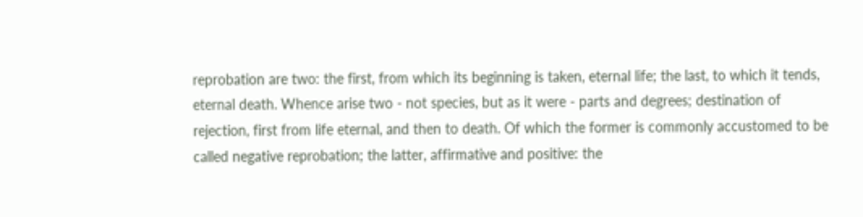reprobation are two: the first, from which its beginning is taken, eternal life; the last, to which it tends, eternal death. Whence arise two - not species, but as it were - parts and degrees; destination of rejection, first from life eternal, and then to death. Of which the former is commonly accustomed to be called negative reprobation; the latter, affirmative and positive: the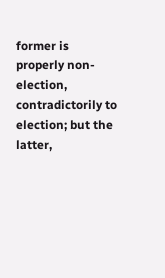former is properly non-election, contradictorily to election; but the latter,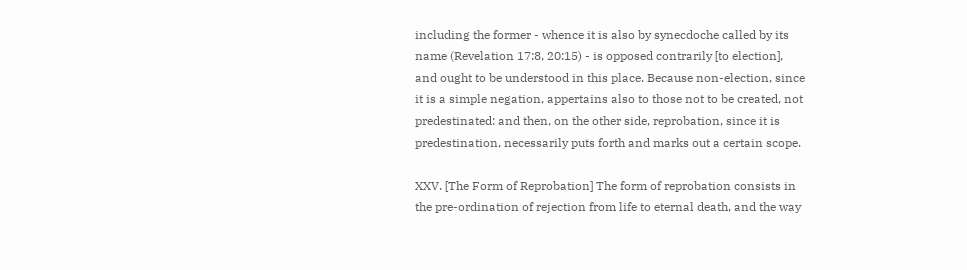including the former - whence it is also by synecdoche called by its name (Revelation 17:8, 20:15) - is opposed contrarily [to election], and ought to be understood in this place. Because non-election, since it is a simple negation, appertains also to those not to be created, not predestinated: and then, on the other side, reprobation, since it is predestination, necessarily puts forth and marks out a certain scope.

XXV. [The Form of Reprobation] The form of reprobation consists in the pre-ordination of rejection from life to eternal death, and the way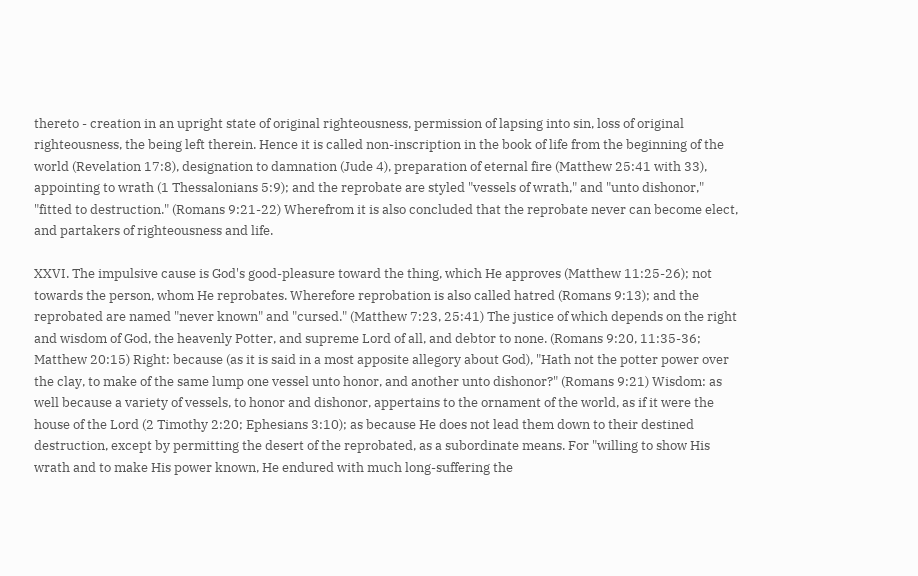thereto - creation in an upright state of original righteousness, permission of lapsing into sin, loss of original righteousness, the being left therein. Hence it is called non-inscription in the book of life from the beginning of the world (Revelation 17:8), designation to damnation (Jude 4), preparation of eternal fire (Matthew 25:41 with 33), appointing to wrath (1 Thessalonians 5:9); and the reprobate are styled "vessels of wrath," and "unto dishonor," "fitted to destruction." (Romans 9:21-22) Wherefrom it is also concluded that the reprobate never can become elect, and partakers of righteousness and life.

XXVI. The impulsive cause is God's good-pleasure toward the thing, which He approves (Matthew 11:25-26); not towards the person, whom He reprobates. Wherefore reprobation is also called hatred (Romans 9:13); and the reprobated are named "never known" and "cursed." (Matthew 7:23, 25:41) The justice of which depends on the right and wisdom of God, the heavenly Potter, and supreme Lord of all, and debtor to none. (Romans 9:20, 11:35-36; Matthew 20:15) Right: because (as it is said in a most apposite allegory about God), "Hath not the potter power over the clay, to make of the same lump one vessel unto honor, and another unto dishonor?" (Romans 9:21) Wisdom: as well because a variety of vessels, to honor and dishonor, appertains to the ornament of the world, as if it were the house of the Lord (2 Timothy 2:20; Ephesians 3:10); as because He does not lead them down to their destined destruction, except by permitting the desert of the reprobated, as a subordinate means. For "willing to show His wrath and to make His power known, He endured with much long-suffering the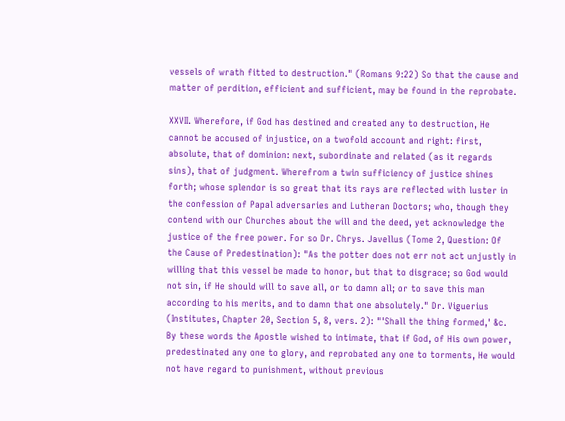vessels of wrath fitted to destruction." (Romans 9:22) So that the cause and matter of perdition, efficient and sufficient, may be found in the reprobate.

XXVII. Wherefore, if God has destined and created any to destruction, He cannot be accused of injustice, on a twofold account and right: first, absolute, that of dominion: next, subordinate and related (as it regards sins), that of judgment. Wherefrom a twin sufficiency of justice shines forth; whose splendor is so great that its rays are reflected with luster in the confession of Papal adversaries and Lutheran Doctors; who, though they contend with our Churches about the will and the deed, yet acknowledge the justice of the free power. For so Dr. Chrys. Javellus (Tome 2, Question: Of the Cause of Predestination): "As the potter does not err not act unjustly in willing that this vessel be made to honor, but that to disgrace; so God would not sin, if He should will to save all, or to damn all; or to save this man according to his merits, and to damn that one absolutely." Dr. Viguerius (Institutes, Chapter 20, Section 5, 8, vers. 2): "'Shall the thing formed,' &c. By these words the Apostle wished to intimate, that if God, of His own power, predestinated any one to glory, and reprobated any one to torments, He would not have regard to punishment, without previous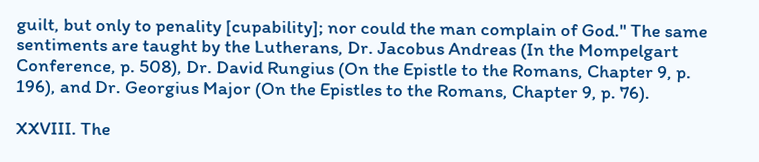guilt, but only to penality [cupability]; nor could the man complain of God." The same sentiments are taught by the Lutherans, Dr. Jacobus Andreas (In the Mompelgart Conference, p. 508), Dr. David Rungius (On the Epistle to the Romans, Chapter 9, p. 196), and Dr. Georgius Major (On the Epistles to the Romans, Chapter 9, p. 76).

XXVIII. The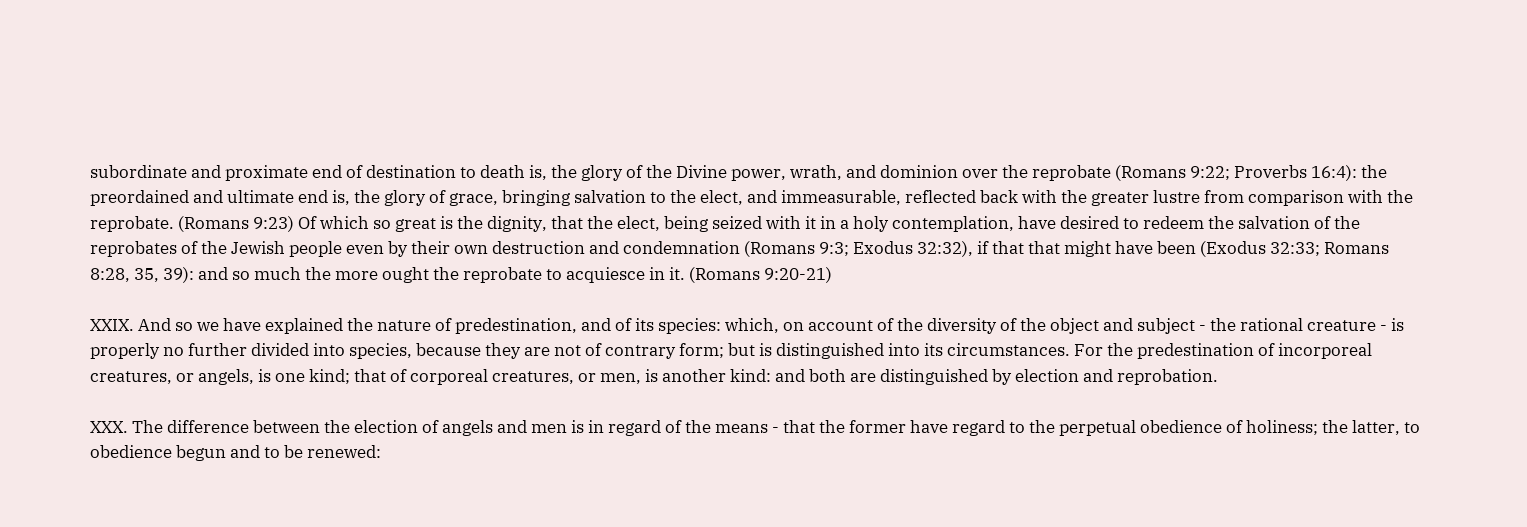subordinate and proximate end of destination to death is, the glory of the Divine power, wrath, and dominion over the reprobate (Romans 9:22; Proverbs 16:4): the preordained and ultimate end is, the glory of grace, bringing salvation to the elect, and immeasurable, reflected back with the greater lustre from comparison with the reprobate. (Romans 9:23) Of which so great is the dignity, that the elect, being seized with it in a holy contemplation, have desired to redeem the salvation of the reprobates of the Jewish people even by their own destruction and condemnation (Romans 9:3; Exodus 32:32), if that that might have been (Exodus 32:33; Romans 8:28, 35, 39): and so much the more ought the reprobate to acquiesce in it. (Romans 9:20-21)

XXIX. And so we have explained the nature of predestination, and of its species: which, on account of the diversity of the object and subject - the rational creature - is properly no further divided into species, because they are not of contrary form; but is distinguished into its circumstances. For the predestination of incorporeal creatures, or angels, is one kind; that of corporeal creatures, or men, is another kind: and both are distinguished by election and reprobation.

XXX. The difference between the election of angels and men is in regard of the means - that the former have regard to the perpetual obedience of holiness; the latter, to obedience begun and to be renewed: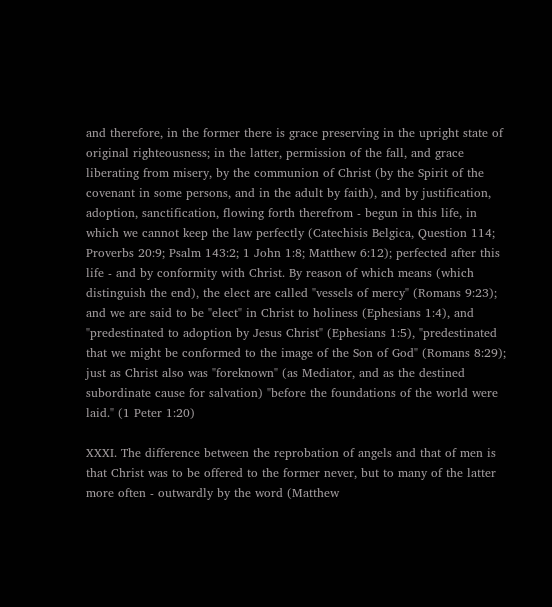and therefore, in the former there is grace preserving in the upright state of original righteousness; in the latter, permission of the fall, and grace liberating from misery, by the communion of Christ (by the Spirit of the covenant in some persons, and in the adult by faith), and by justification, adoption, sanctification, flowing forth therefrom - begun in this life, in which we cannot keep the law perfectly (Catechisis Belgica, Question 114; Proverbs 20:9; Psalm 143:2; 1 John 1:8; Matthew 6:12); perfected after this life - and by conformity with Christ. By reason of which means (which distinguish the end), the elect are called "vessels of mercy" (Romans 9:23); and we are said to be "elect" in Christ to holiness (Ephesians 1:4), and "predestinated to adoption by Jesus Christ" (Ephesians 1:5), "predestinated that we might be conformed to the image of the Son of God" (Romans 8:29); just as Christ also was "foreknown" (as Mediator, and as the destined subordinate cause for salvation) "before the foundations of the world were laid." (1 Peter 1:20)

XXXI. The difference between the reprobation of angels and that of men is that Christ was to be offered to the former never, but to many of the latter more often - outwardly by the word (Matthew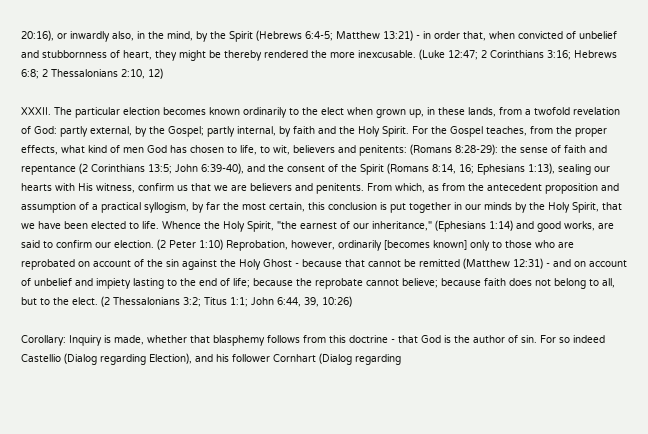20:16), or inwardly also, in the mind, by the Spirit (Hebrews 6:4-5; Matthew 13:21) - in order that, when convicted of unbelief and stubbornness of heart, they might be thereby rendered the more inexcusable. (Luke 12:47; 2 Corinthians 3:16; Hebrews 6:8; 2 Thessalonians 2:10, 12)

XXXII. The particular election becomes known ordinarily to the elect when grown up, in these lands, from a twofold revelation of God: partly external, by the Gospel; partly internal, by faith and the Holy Spirit. For the Gospel teaches, from the proper effects, what kind of men God has chosen to life, to wit, believers and penitents: (Romans 8:28-29): the sense of faith and repentance (2 Corinthians 13:5; John 6:39-40), and the consent of the Spirit (Romans 8:14, 16; Ephesians 1:13), sealing our hearts with His witness, confirm us that we are believers and penitents. From which, as from the antecedent proposition and assumption of a practical syllogism, by far the most certain, this conclusion is put together in our minds by the Holy Spirit, that we have been elected to life. Whence the Holy Spirit, "the earnest of our inheritance," (Ephesians 1:14) and good works, are said to confirm our election. (2 Peter 1:10) Reprobation, however, ordinarily [becomes known] only to those who are reprobated on account of the sin against the Holy Ghost - because that cannot be remitted (Matthew 12:31) - and on account of unbelief and impiety lasting to the end of life; because the reprobate cannot believe; because faith does not belong to all, but to the elect. (2 Thessalonians 3:2; Titus 1:1; John 6:44, 39, 10:26)

Corollary: Inquiry is made, whether that blasphemy follows from this doctrine - that God is the author of sin. For so indeed Castellio (Dialog regarding Election), and his follower Cornhart (Dialog regarding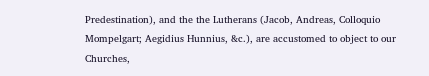Predestination), and the the Lutherans (Jacob, Andreas, Colloquio Mompelgart; Aegidius Hunnius, &c.), are accustomed to object to our Churches,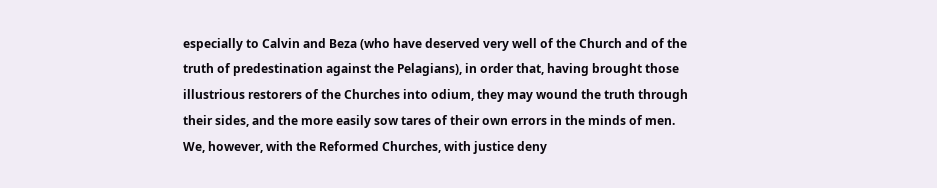especially to Calvin and Beza (who have deserved very well of the Church and of the truth of predestination against the Pelagians), in order that, having brought those illustrious restorers of the Churches into odium, they may wound the truth through their sides, and the more easily sow tares of their own errors in the minds of men. We, however, with the Reformed Churches, with justice deny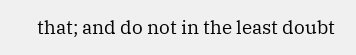that; and do not in the least doubt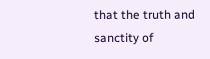that the truth and sanctity of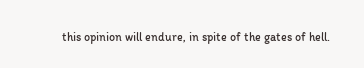this opinion will endure, in spite of the gates of hell.